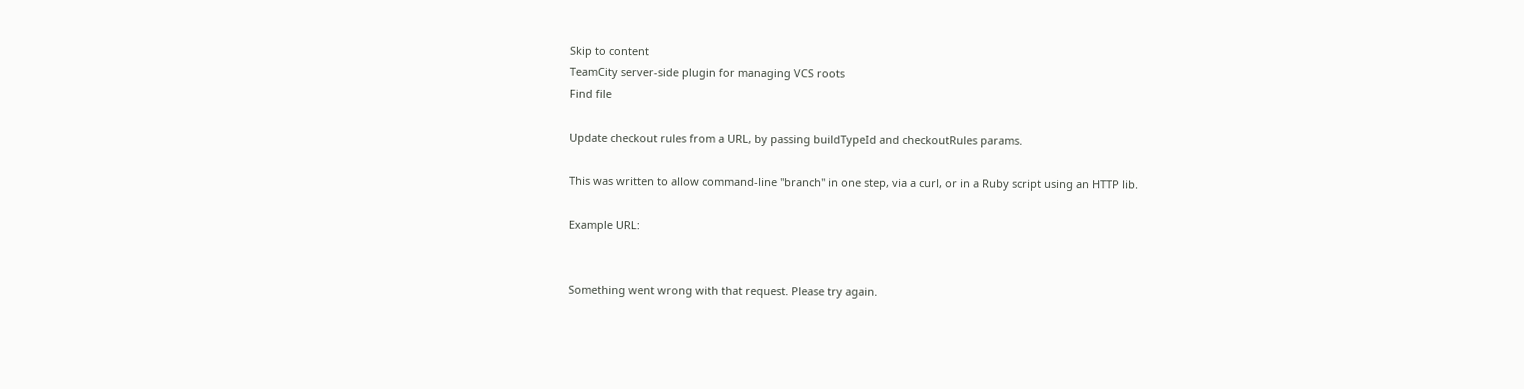Skip to content
TeamCity server-side plugin for managing VCS roots
Find file

Update checkout rules from a URL, by passing buildTypeId and checkoutRules params.

This was written to allow command-line "branch" in one step, via a curl, or in a Ruby script using an HTTP lib.

Example URL:


Something went wrong with that request. Please try again.